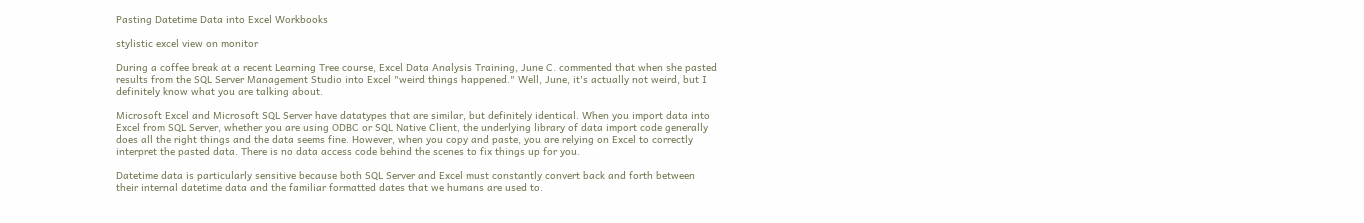Pasting Datetime Data into Excel Workbooks

stylistic excel view on monitor

During a coffee break at a recent Learning Tree course, Excel Data Analysis Training, June C. commented that when she pasted results from the SQL Server Management Studio into Excel "weird things happened." Well, June, it's actually not weird, but I definitely know what you are talking about.

Microsoft Excel and Microsoft SQL Server have datatypes that are similar, but definitely identical. When you import data into Excel from SQL Server, whether you are using ODBC or SQL Native Client, the underlying library of data import code generally does all the right things and the data seems fine. However, when you copy and paste, you are relying on Excel to correctly interpret the pasted data. There is no data access code behind the scenes to fix things up for you.

Datetime data is particularly sensitive because both SQL Server and Excel must constantly convert back and forth between their internal datetime data and the familiar formatted dates that we humans are used to.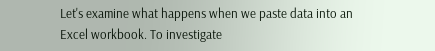Let's examine what happens when we paste data into an Excel workbook. To investigate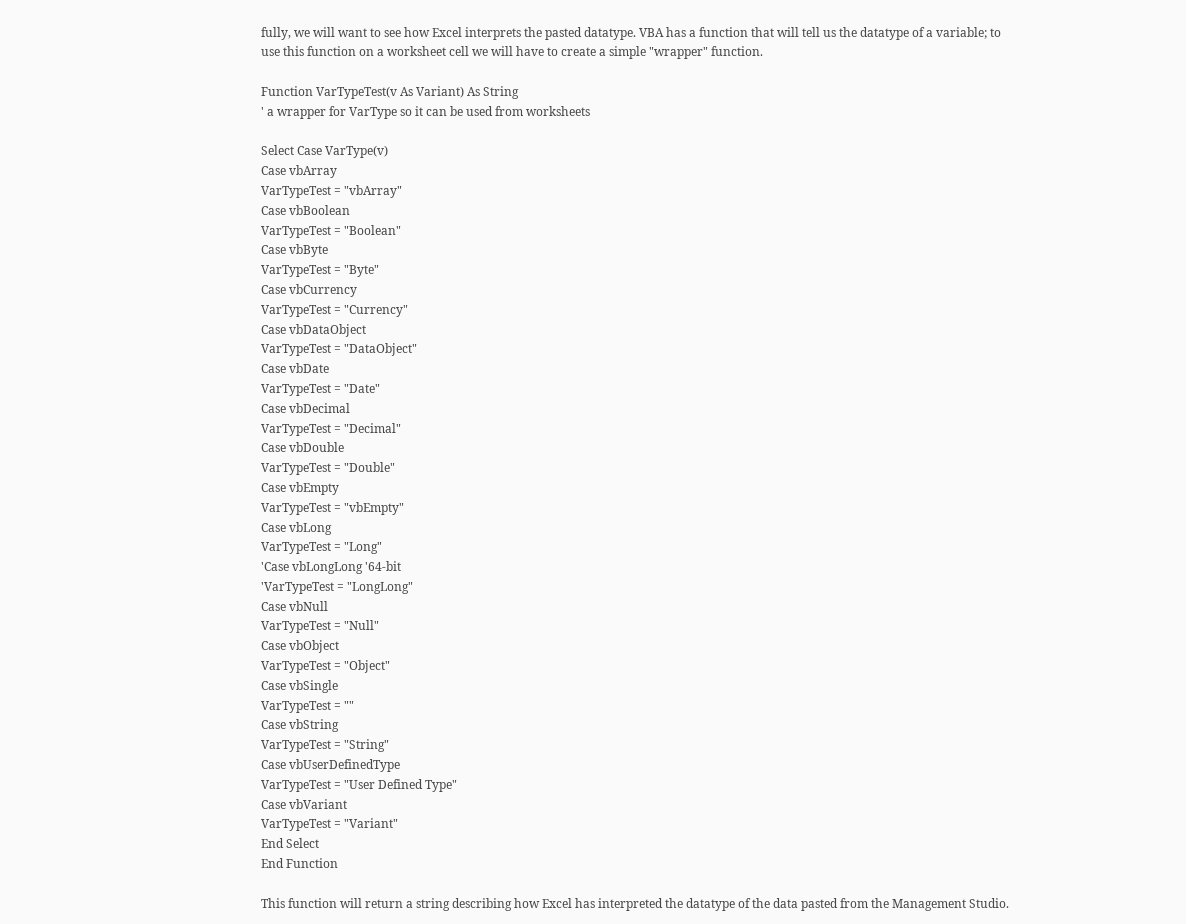fully, we will want to see how Excel interprets the pasted datatype. VBA has a function that will tell us the datatype of a variable; to use this function on a worksheet cell we will have to create a simple "wrapper" function.

Function VarTypeTest(v As Variant) As String
' a wrapper for VarType so it can be used from worksheets

Select Case VarType(v)
Case vbArray
VarTypeTest = "vbArray"
Case vbBoolean
VarTypeTest = "Boolean"
Case vbByte
VarTypeTest = "Byte"
Case vbCurrency
VarTypeTest = "Currency"
Case vbDataObject
VarTypeTest = "DataObject"
Case vbDate
VarTypeTest = "Date"
Case vbDecimal
VarTypeTest = "Decimal"
Case vbDouble
VarTypeTest = "Double"
Case vbEmpty
VarTypeTest = "vbEmpty"
Case vbLong
VarTypeTest = "Long"
'Case vbLongLong '64-bit
'VarTypeTest = "LongLong"
Case vbNull
VarTypeTest = "Null"
Case vbObject
VarTypeTest = "Object"
Case vbSingle
VarTypeTest = ""
Case vbString
VarTypeTest = "String"
Case vbUserDefinedType
VarTypeTest = "User Defined Type"
Case vbVariant
VarTypeTest = "Variant"
End Select
End Function

This function will return a string describing how Excel has interpreted the datatype of the data pasted from the Management Studio.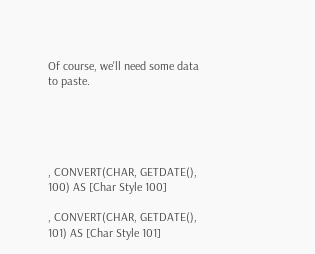Of course, we'll need some data to paste.





, CONVERT(CHAR, GETDATE(), 100) AS [Char Style 100]

, CONVERT(CHAR, GETDATE(), 101) AS [Char Style 101]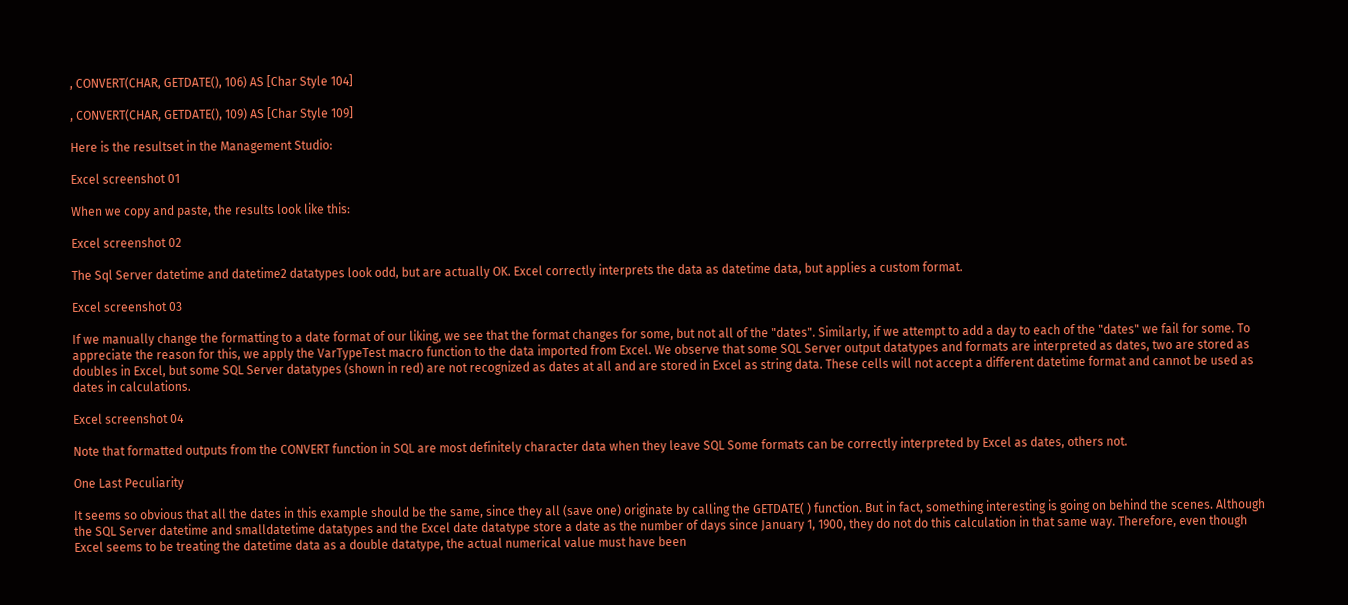, CONVERT(CHAR, GETDATE(), 106) AS [Char Style 104]

, CONVERT(CHAR, GETDATE(), 109) AS [Char Style 109]

Here is the resultset in the Management Studio:

Excel screenshot 01

When we copy and paste, the results look like this:

Excel screenshot 02

The Sql Server datetime and datetime2 datatypes look odd, but are actually OK. Excel correctly interprets the data as datetime data, but applies a custom format.

Excel screenshot 03

If we manually change the formatting to a date format of our liking, we see that the format changes for some, but not all of the "dates". Similarly, if we attempt to add a day to each of the "dates" we fail for some. To appreciate the reason for this, we apply the VarTypeTest macro function to the data imported from Excel. We observe that some SQL Server output datatypes and formats are interpreted as dates, two are stored as doubles in Excel, but some SQL Server datatypes (shown in red) are not recognized as dates at all and are stored in Excel as string data. These cells will not accept a different datetime format and cannot be used as dates in calculations.

Excel screenshot 04

Note that formatted outputs from the CONVERT function in SQL are most definitely character data when they leave SQL Some formats can be correctly interpreted by Excel as dates, others not.

One Last Peculiarity

It seems so obvious that all the dates in this example should be the same, since they all (save one) originate by calling the GETDATE( ) function. But in fact, something interesting is going on behind the scenes. Although the SQL Server datetime and smalldatetime datatypes and the Excel date datatype store a date as the number of days since January 1, 1900, they do not do this calculation in that same way. Therefore, even though Excel seems to be treating the datetime data as a double datatype, the actual numerical value must have been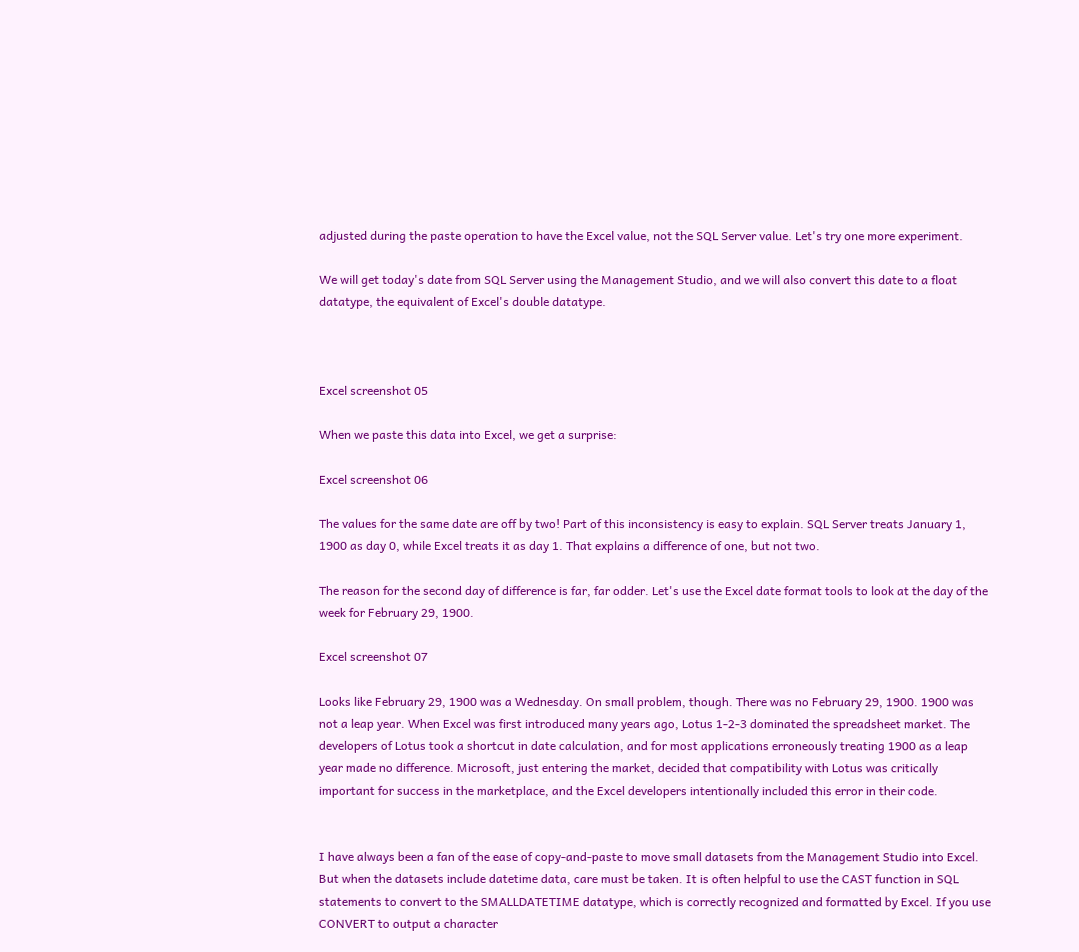adjusted during the paste operation to have the Excel value, not the SQL Server value. Let's try one more experiment.

We will get today's date from SQL Server using the Management Studio, and we will also convert this date to a float datatype, the equivalent of Excel's double datatype.



Excel screenshot 05

When we paste this data into Excel, we get a surprise:

Excel screenshot 06

The values for the same date are off by two! Part of this inconsistency is easy to explain. SQL Server treats January 1, 1900 as day 0, while Excel treats it as day 1. That explains a difference of one, but not two.

The reason for the second day of difference is far, far odder. Let's use the Excel date format tools to look at the day of the week for February 29, 1900.

Excel screenshot 07

Looks like February 29, 1900 was a Wednesday. On small problem, though. There was no February 29, 1900. 1900 was not a leap year. When Excel was first introduced many years ago, Lotus 1-2-3 dominated the spreadsheet market. The developers of Lotus took a shortcut in date calculation, and for most applications erroneously treating 1900 as a leap year made no difference. Microsoft, just entering the market, decided that compatibility with Lotus was critically important for success in the marketplace, and the Excel developers intentionally included this error in their code.


I have always been a fan of the ease of copy-and-paste to move small datasets from the Management Studio into Excel. But when the datasets include datetime data, care must be taken. It is often helpful to use the CAST function in SQL statements to convert to the SMALLDATETIME datatype, which is correctly recognized and formatted by Excel. If you use CONVERT to output a character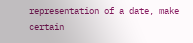representation of a date, make certain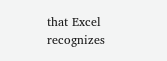that Excel recognizes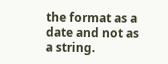the format as a date and not as a string.